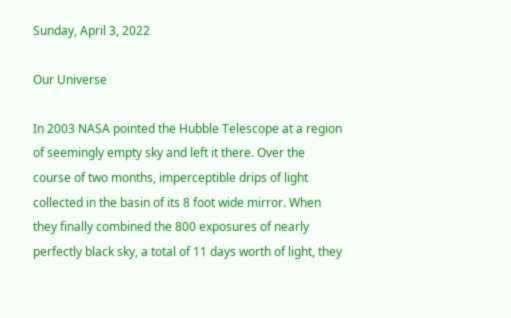Sunday, April 3, 2022

Our Universe

In 2003 NASA pointed the Hubble Telescope at a region of seemingly empty sky and left it there. Over the course of two months, imperceptible drips of light collected in the basin of its 8 foot wide mirror. When they finally combined the 800 exposures of nearly perfectly black sky, a total of 11 days worth of light, they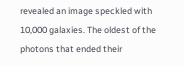revealed an image speckled with 10,000 galaxies. The oldest of the photons that ended their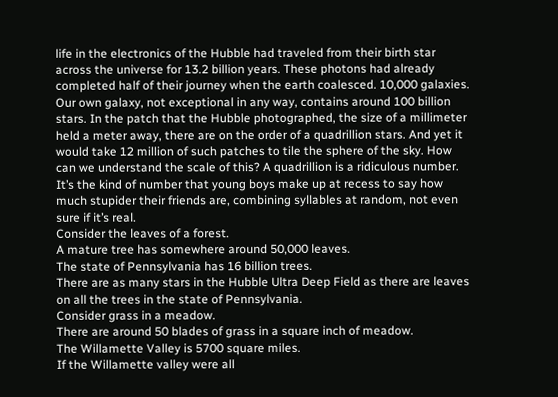life in the electronics of the Hubble had traveled from their birth star across the universe for 13.2 billion years. These photons had already completed half of their journey when the earth coalesced. 10,000 galaxies. Our own galaxy, not exceptional in any way, contains around 100 billion stars. In the patch that the Hubble photographed, the size of a millimeter held a meter away, there are on the order of a quadrillion stars. And yet it would take 12 million of such patches to tile the sphere of the sky. How can we understand the scale of this? A quadrillion is a ridiculous number. It’s the kind of number that young boys make up at recess to say how much stupider their friends are, combining syllables at random, not even sure if it’s real.
Consider the leaves of a forest.
A mature tree has somewhere around 50,000 leaves.
The state of Pennsylvania has 16 billion trees.
There are as many stars in the Hubble Ultra Deep Field as there are leaves on all the trees in the state of Pennsylvania.
Consider grass in a meadow.
There are around 50 blades of grass in a square inch of meadow.
The Willamette Valley is 5700 square miles.
If the Willamette valley were all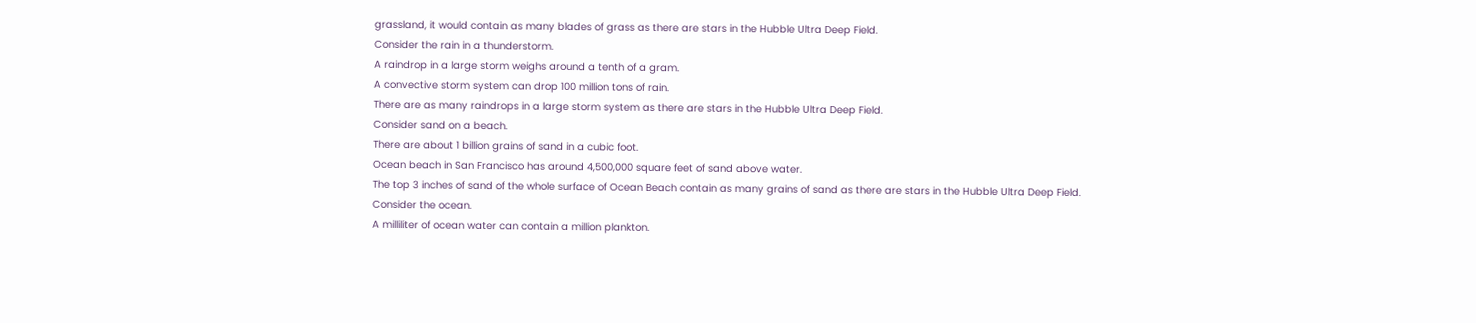grassland, it would contain as many blades of grass as there are stars in the Hubble Ultra Deep Field.
Consider the rain in a thunderstorm.
A raindrop in a large storm weighs around a tenth of a gram.
A convective storm system can drop 100 million tons of rain.
There are as many raindrops in a large storm system as there are stars in the Hubble Ultra Deep Field.
Consider sand on a beach.
There are about 1 billion grains of sand in a cubic foot.
Ocean beach in San Francisco has around 4,500,000 square feet of sand above water.
The top 3 inches of sand of the whole surface of Ocean Beach contain as many grains of sand as there are stars in the Hubble Ultra Deep Field.
Consider the ocean.
A milliliter of ocean water can contain a million plankton.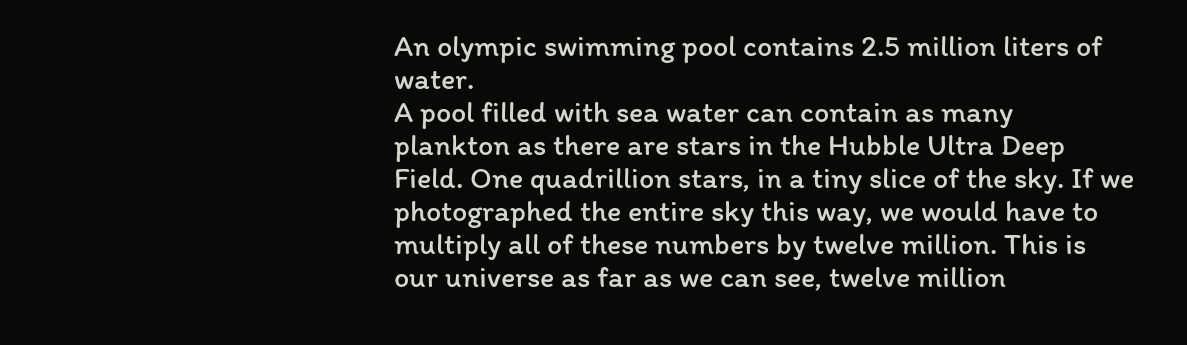An olympic swimming pool contains 2.5 million liters of water.
A pool filled with sea water can contain as many plankton as there are stars in the Hubble Ultra Deep Field. One quadrillion stars, in a tiny slice of the sky. If we photographed the entire sky this way, we would have to multiply all of these numbers by twelve million. This is our universe as far as we can see, twelve million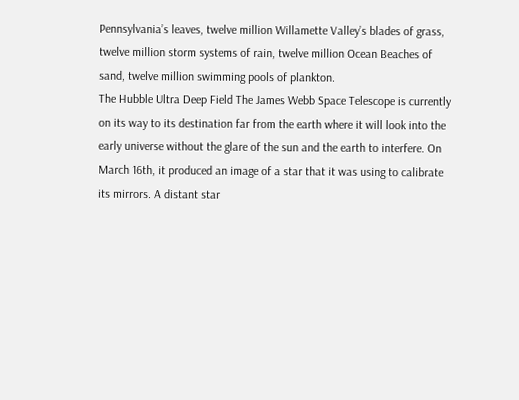Pennsylvania’s leaves, twelve million Willamette Valley’s blades of grass, twelve million storm systems of rain, twelve million Ocean Beaches of sand, twelve million swimming pools of plankton.
The Hubble Ultra Deep Field The James Webb Space Telescope is currently on its way to its destination far from the earth where it will look into the early universe without the glare of the sun and the earth to interfere. On March 16th, it produced an image of a star that it was using to calibrate its mirrors. A distant star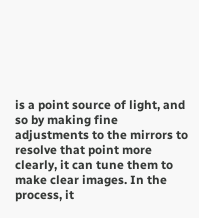is a point source of light, and so by making fine adjustments to the mirrors to resolve that point more clearly, it can tune them to make clear images. In the process, it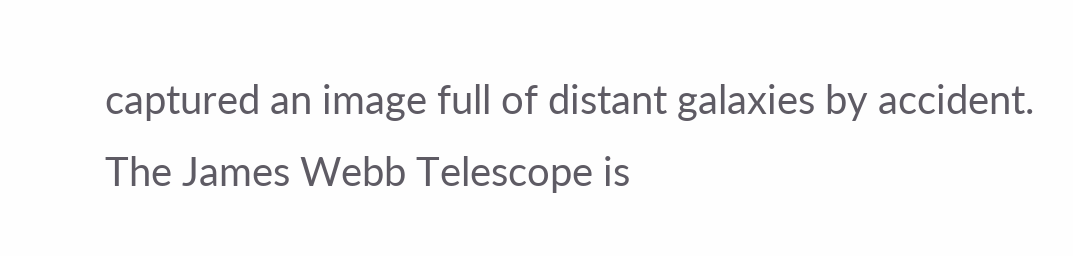captured an image full of distant galaxies by accident.
The James Webb Telescope is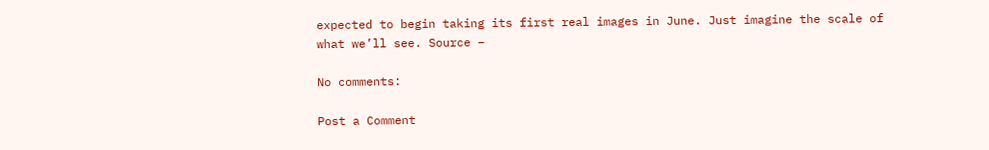expected to begin taking its first real images in June. Just imagine the scale of what we’ll see. Source –

No comments:

Post a Comment